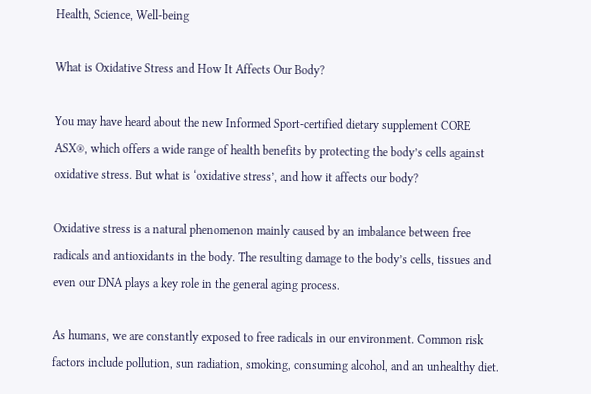Health, Science, Well-being

What is Oxidative Stress and How It Affects Our Body?

You may have heard about the new Informed Sport-certified dietary supplement CORE ASX®, which offers a wide range of health benefits by protecting the body’s cells against oxidative stress. But what is ‘oxidative stress’, and how it affects our body?

Oxidative stress is a natural phenomenon mainly caused by an imbalance between free radicals and antioxidants in the body. The resulting damage to the body’s cells, tissues and even our DNA plays a key role in the general aging process.

As humans, we are constantly exposed to free radicals in our environment. Common risk factors include pollution, sun radiation, smoking, consuming alcohol, and an unhealthy diet.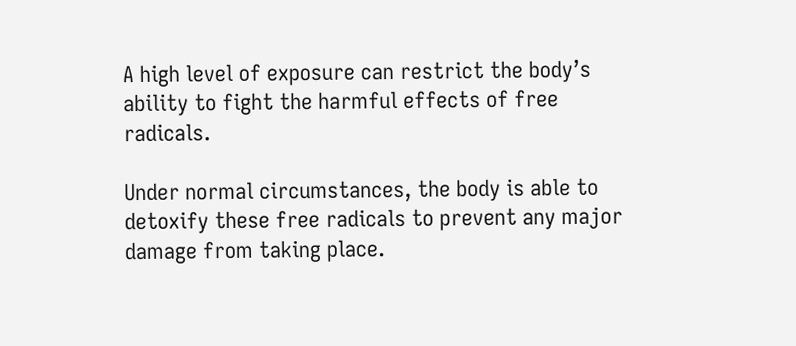A high level of exposure can restrict the body’s ability to fight the harmful effects of free radicals.

Under normal circumstances, the body is able to detoxify these free radicals to prevent any major damage from taking place.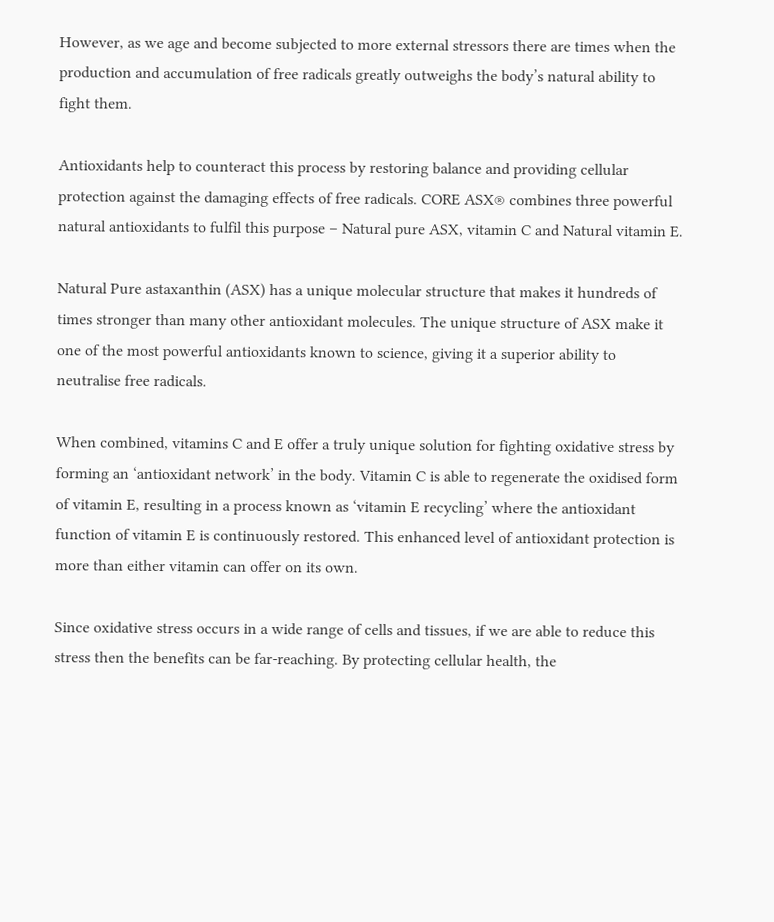However, as we age and become subjected to more external stressors there are times when the production and accumulation of free radicals greatly outweighs the body’s natural ability to fight them.

Antioxidants help to counteract this process by restoring balance and providing cellular protection against the damaging effects of free radicals. CORE ASX® combines three powerful natural antioxidants to fulfil this purpose – Natural pure ASX, vitamin C and Natural vitamin E.

Natural Pure astaxanthin (ASX) has a unique molecular structure that makes it hundreds of times stronger than many other antioxidant molecules. The unique structure of ASX make it one of the most powerful antioxidants known to science, giving it a superior ability to neutralise free radicals.

When combined, vitamins C and E offer a truly unique solution for fighting oxidative stress by forming an ‘antioxidant network’ in the body. Vitamin C is able to regenerate the oxidised form of vitamin E, resulting in a process known as ‘vitamin E recycling’ where the antioxidant function of vitamin E is continuously restored. This enhanced level of antioxidant protection is more than either vitamin can offer on its own.

Since oxidative stress occurs in a wide range of cells and tissues, if we are able to reduce this stress then the benefits can be far-reaching. By protecting cellular health, the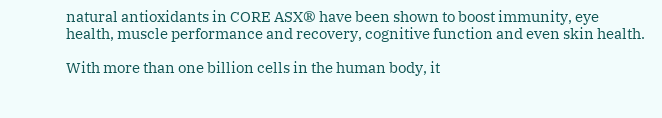natural antioxidants in CORE ASX® have been shown to boost immunity, eye health, muscle performance and recovery, cognitive function and even skin health.

With more than one billion cells in the human body, it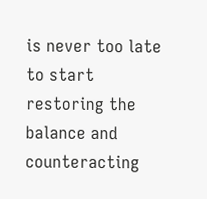is never too late to start restoring the balance and counteracting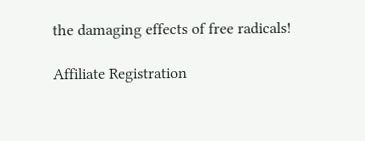the damaging effects of free radicals!

Affiliate Registration